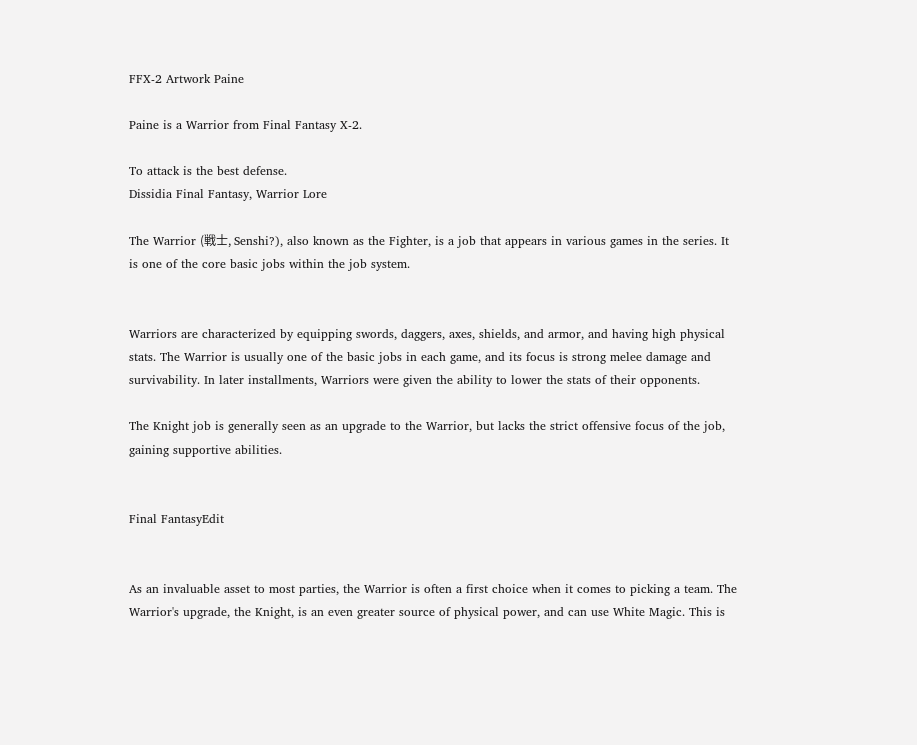FFX-2 Artwork Paine

Paine is a Warrior from Final Fantasy X-2.

To attack is the best defense.
Dissidia Final Fantasy, Warrior Lore

The Warrior (戦士, Senshi?), also known as the Fighter, is a job that appears in various games in the series. It is one of the core basic jobs within the job system.


Warriors are characterized by equipping swords, daggers, axes, shields, and armor, and having high physical stats. The Warrior is usually one of the basic jobs in each game, and its focus is strong melee damage and survivability. In later installments, Warriors were given the ability to lower the stats of their opponents.

The Knight job is generally seen as an upgrade to the Warrior, but lacks the strict offensive focus of the job, gaining supportive abilities.


Final FantasyEdit


As an invaluable asset to most parties, the Warrior is often a first choice when it comes to picking a team. The Warrior's upgrade, the Knight, is an even greater source of physical power, and can use White Magic. This is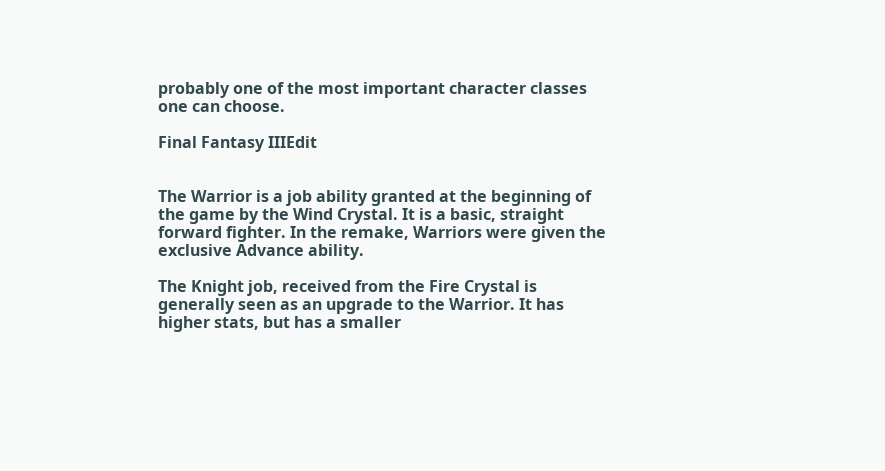probably one of the most important character classes one can choose.

Final Fantasy IIIEdit


The Warrior is a job ability granted at the beginning of the game by the Wind Crystal. It is a basic, straight forward fighter. In the remake, Warriors were given the exclusive Advance ability.

The Knight job, received from the Fire Crystal is generally seen as an upgrade to the Warrior. It has higher stats, but has a smaller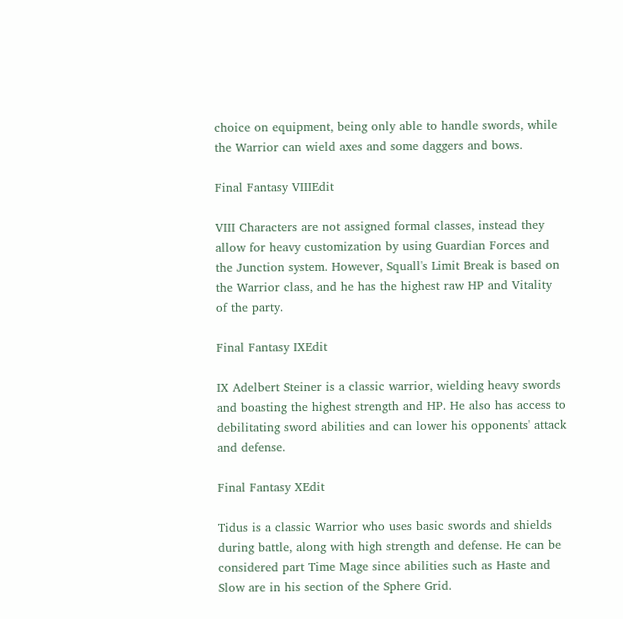choice on equipment, being only able to handle swords, while the Warrior can wield axes and some daggers and bows.

Final Fantasy VIIIEdit

VIII Characters are not assigned formal classes, instead they allow for heavy customization by using Guardian Forces and the Junction system. However, Squall's Limit Break is based on the Warrior class, and he has the highest raw HP and Vitality of the party.

Final Fantasy IXEdit

IX Adelbert Steiner is a classic warrior, wielding heavy swords and boasting the highest strength and HP. He also has access to debilitating sword abilities and can lower his opponents' attack and defense.

Final Fantasy XEdit

Tidus is a classic Warrior who uses basic swords and shields during battle, along with high strength and defense. He can be considered part Time Mage since abilities such as Haste and Slow are in his section of the Sphere Grid.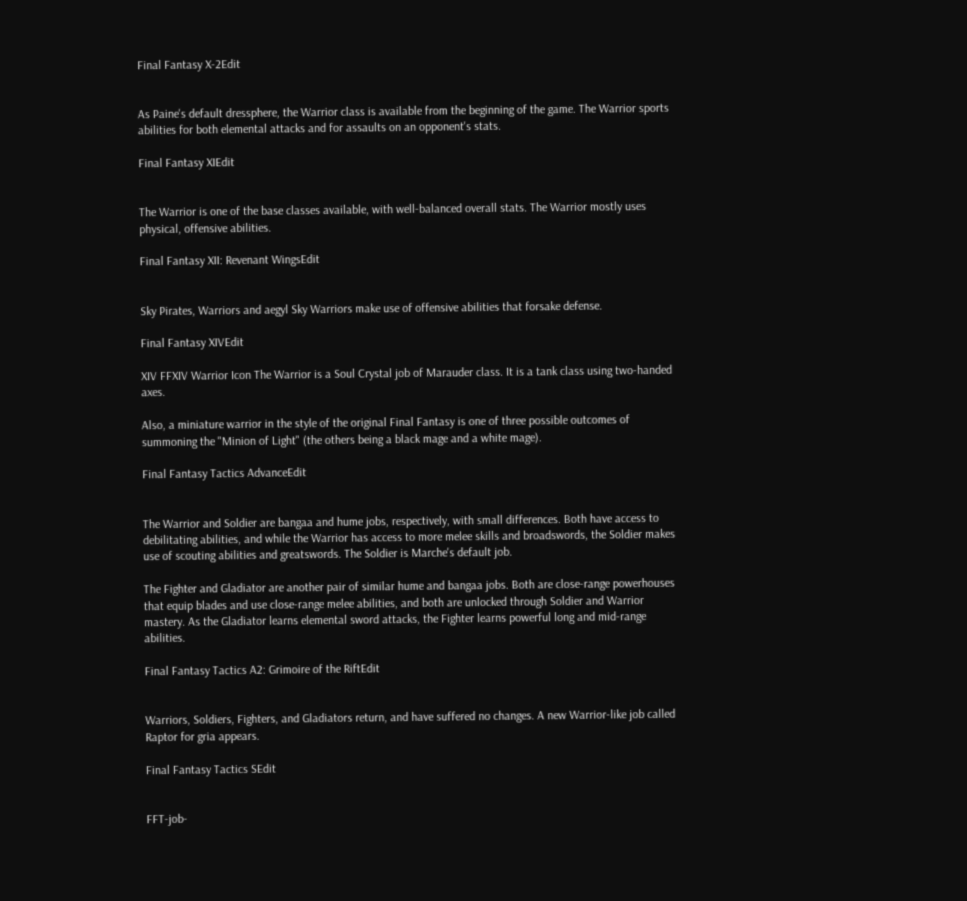Final Fantasy X-2Edit


As Paine's default dressphere, the Warrior class is available from the beginning of the game. The Warrior sports abilities for both elemental attacks and for assaults on an opponent's stats.

Final Fantasy XIEdit


The Warrior is one of the base classes available, with well-balanced overall stats. The Warrior mostly uses physical, offensive abilities.

Final Fantasy XII: Revenant WingsEdit


Sky Pirates, Warriors and aegyl Sky Warriors make use of offensive abilities that forsake defense.

Final Fantasy XIVEdit

XIV FFXIV Warrior Icon The Warrior is a Soul Crystal job of Marauder class. It is a tank class using two-handed axes.

Also, a miniature warrior in the style of the original Final Fantasy is one of three possible outcomes of summoning the "Minion of Light" (the others being a black mage and a white mage).

Final Fantasy Tactics AdvanceEdit


The Warrior and Soldier are bangaa and hume jobs, respectively, with small differences. Both have access to debilitating abilities, and while the Warrior has access to more melee skills and broadswords, the Soldier makes use of scouting abilities and greatswords. The Soldier is Marche's default job.

The Fighter and Gladiator are another pair of similar hume and bangaa jobs. Both are close-range powerhouses that equip blades and use close-range melee abilities, and both are unlocked through Soldier and Warrior mastery. As the Gladiator learns elemental sword attacks, the Fighter learns powerful long and mid-range abilities.

Final Fantasy Tactics A2: Grimoire of the RiftEdit


Warriors, Soldiers, Fighters, and Gladiators return, and have suffered no changes. A new Warrior-like job called Raptor for gria appears.

Final Fantasy Tactics SEdit


FFT-job-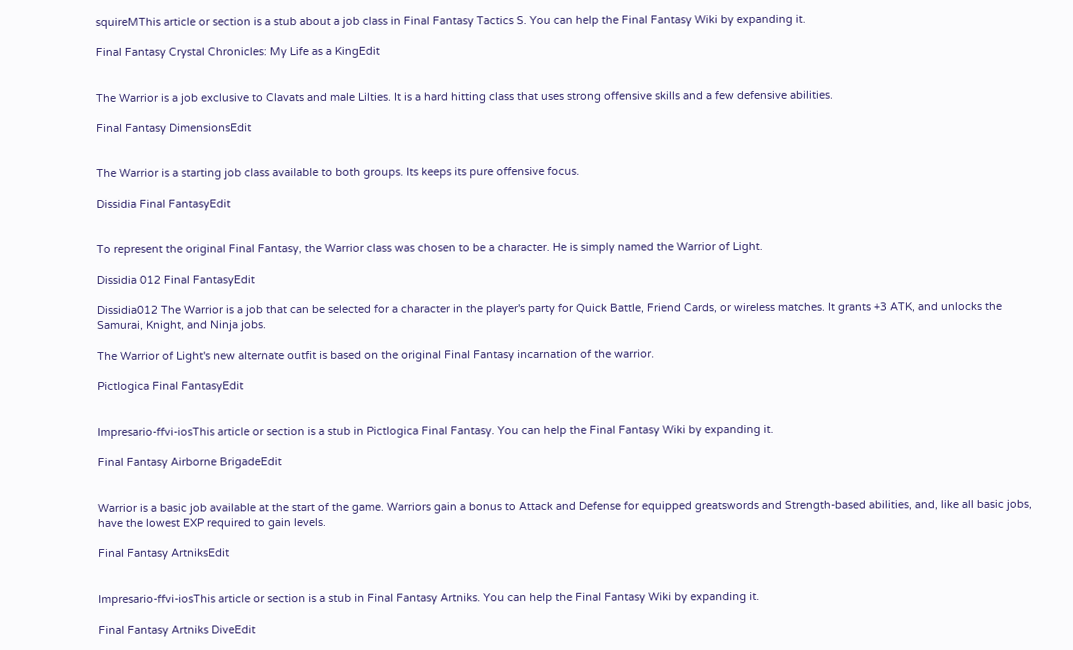squireMThis article or section is a stub about a job class in Final Fantasy Tactics S. You can help the Final Fantasy Wiki by expanding it.

Final Fantasy Crystal Chronicles: My Life as a KingEdit


The Warrior is a job exclusive to Clavats and male Lilties. It is a hard hitting class that uses strong offensive skills and a few defensive abilities.

Final Fantasy DimensionsEdit


The Warrior is a starting job class available to both groups. Its keeps its pure offensive focus.

Dissidia Final FantasyEdit


To represent the original Final Fantasy, the Warrior class was chosen to be a character. He is simply named the Warrior of Light.

Dissidia 012 Final FantasyEdit

Dissidia012 The Warrior is a job that can be selected for a character in the player's party for Quick Battle, Friend Cards, or wireless matches. It grants +3 ATK, and unlocks the Samurai, Knight, and Ninja jobs.

The Warrior of Light's new alternate outfit is based on the original Final Fantasy incarnation of the warrior.

Pictlogica Final FantasyEdit


Impresario-ffvi-iosThis article or section is a stub in Pictlogica Final Fantasy. You can help the Final Fantasy Wiki by expanding it.

Final Fantasy Airborne BrigadeEdit


Warrior is a basic job available at the start of the game. Warriors gain a bonus to Attack and Defense for equipped greatswords and Strength-based abilities, and, like all basic jobs, have the lowest EXP required to gain levels.

Final Fantasy ArtniksEdit


Impresario-ffvi-iosThis article or section is a stub in Final Fantasy Artniks. You can help the Final Fantasy Wiki by expanding it.

Final Fantasy Artniks DiveEdit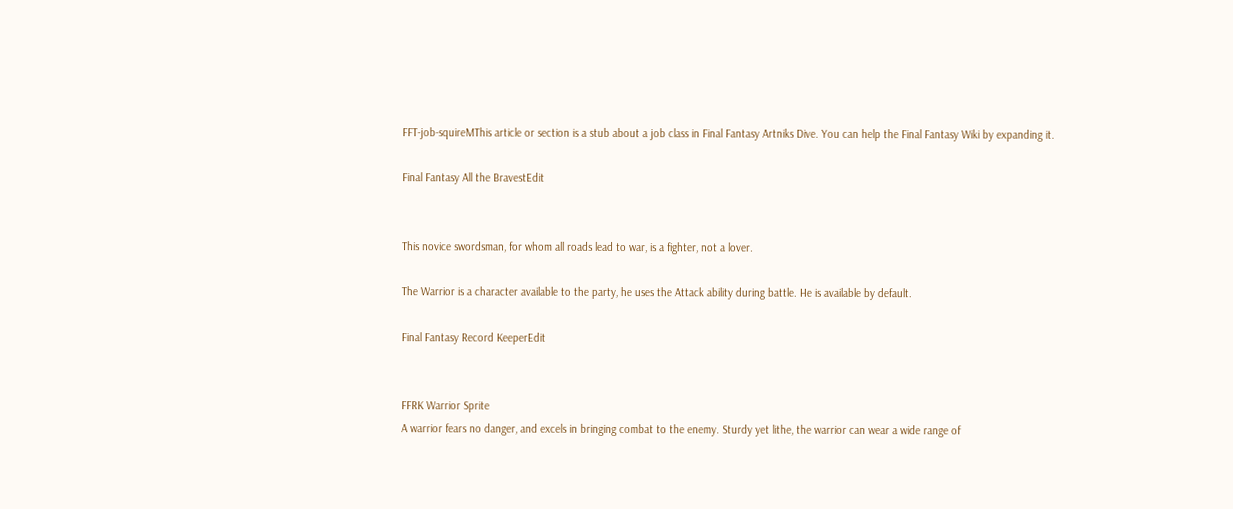FFT-job-squireMThis article or section is a stub about a job class in Final Fantasy Artniks Dive. You can help the Final Fantasy Wiki by expanding it.

Final Fantasy All the BravestEdit


This novice swordsman, for whom all roads lead to war, is a fighter, not a lover.

The Warrior is a character available to the party, he uses the Attack ability during battle. He is available by default.

Final Fantasy Record KeeperEdit


FFRK Warrior Sprite
A warrior fears no danger, and excels in bringing combat to the enemy. Sturdy yet lithe, the warrior can wear a wide range of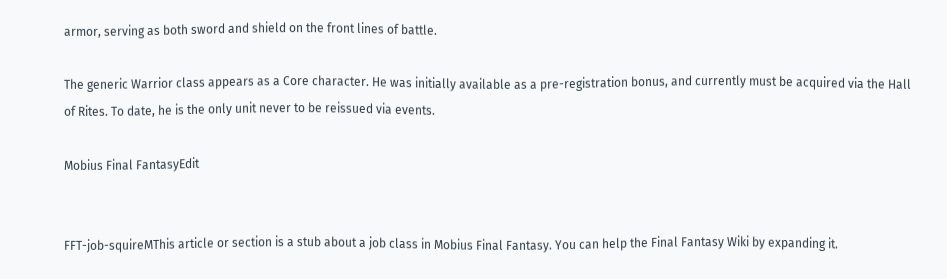armor, serving as both sword and shield on the front lines of battle.

The generic Warrior class appears as a Core character. He was initially available as a pre-registration bonus, and currently must be acquired via the Hall of Rites. To date, he is the only unit never to be reissued via events.

Mobius Final FantasyEdit


FFT-job-squireMThis article or section is a stub about a job class in Mobius Final Fantasy. You can help the Final Fantasy Wiki by expanding it.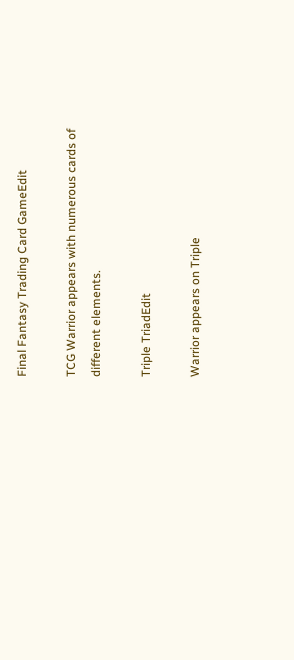Final Fantasy Trading Card GameEdit

TCG Warrior appears with numerous cards of different elements.

Triple TriadEdit

Warrior appears on Triple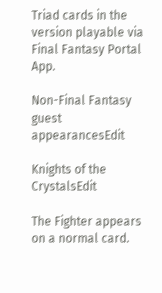Triad cards in the version playable via Final Fantasy Portal App.

Non-Final Fantasy guest appearancesEdit

Knights of the CrystalsEdit

The Fighter appears on a normal card.